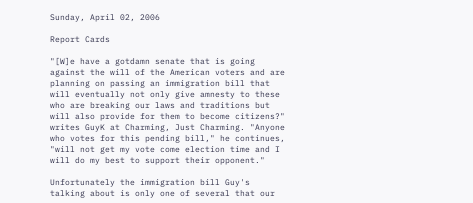Sunday, April 02, 2006

Report Cards

"[W]e have a gotdamn senate that is going against the will of the American voters and are planning on passing an immigration bill that will eventually not only give amnesty to these who are breaking our laws and traditions but will also provide for them to become citizens?" writes GuyK at Charming, Just Charming. "Anyone who votes for this pending bill," he continues, "will not get my vote come election time and I will do my best to support their opponent."

Unfortunately the immigration bill Guy's talking about is only one of several that our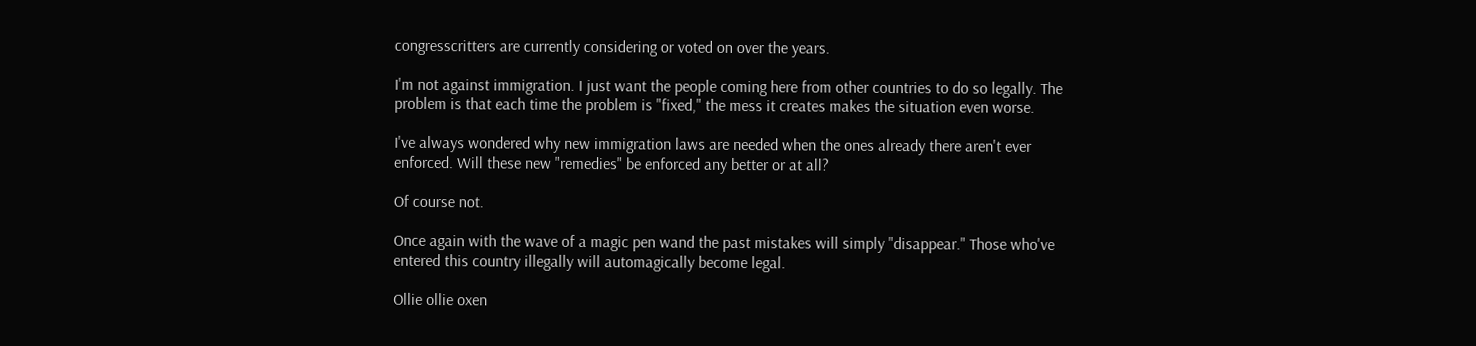congresscritters are currently considering or voted on over the years.

I'm not against immigration. I just want the people coming here from other countries to do so legally. The problem is that each time the problem is "fixed," the mess it creates makes the situation even worse.

I've always wondered why new immigration laws are needed when the ones already there aren't ever enforced. Will these new "remedies" be enforced any better or at all?

Of course not.

Once again with the wave of a magic pen wand the past mistakes will simply "disappear." Those who've entered this country illegally will automagically become legal.

Ollie ollie oxen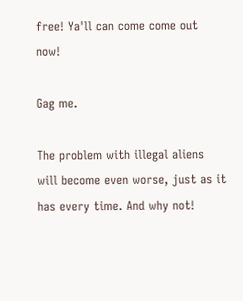free! Ya'll can come come out now!

Gag me.

The problem with illegal aliens will become even worse, just as it has every time. And why not!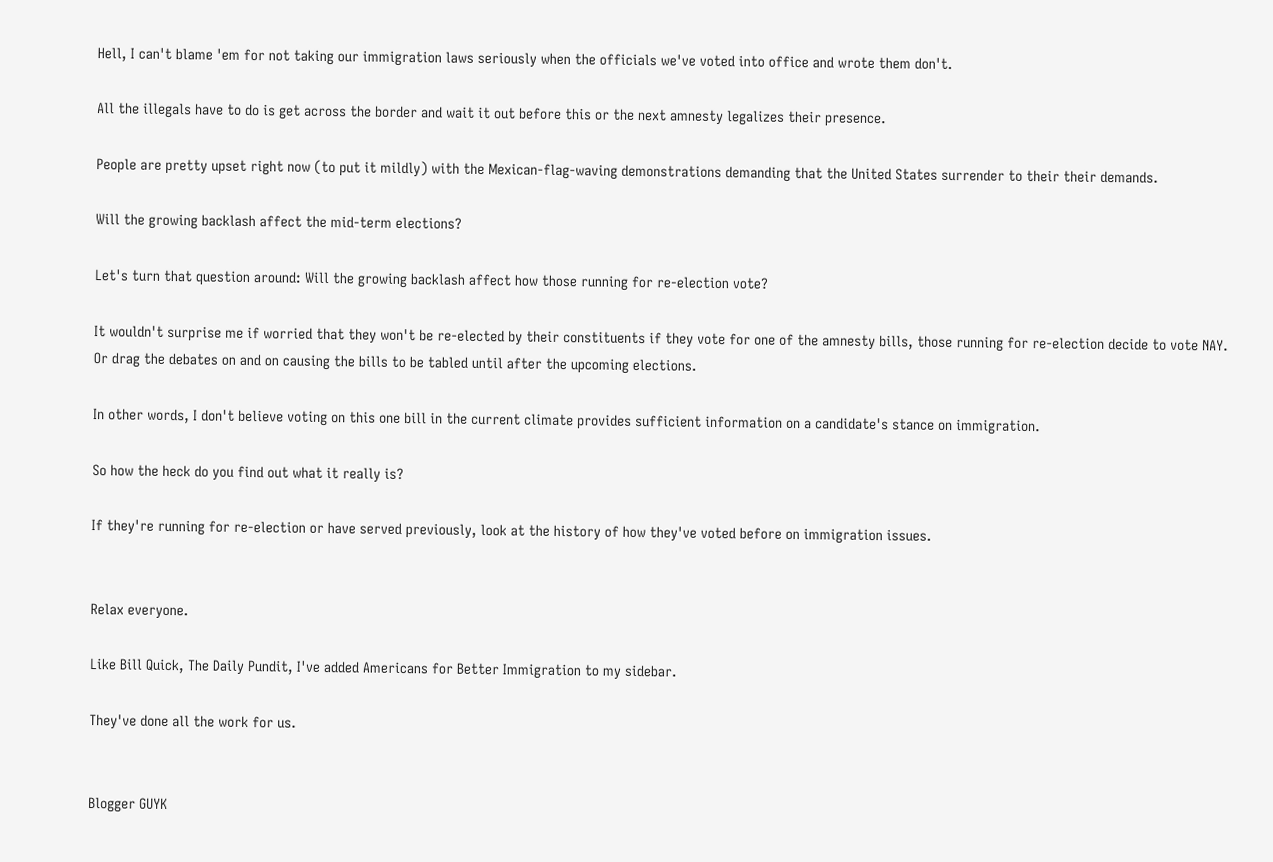Hell, I can't blame 'em for not taking our immigration laws seriously when the officials we've voted into office and wrote them don't.

All the illegals have to do is get across the border and wait it out before this or the next amnesty legalizes their presence.

People are pretty upset right now (to put it mildly) with the Mexican-flag-waving demonstrations demanding that the United States surrender to their their demands.

Will the growing backlash affect the mid-term elections?

Let's turn that question around: Will the growing backlash affect how those running for re-election vote?

It wouldn't surprise me if worried that they won't be re-elected by their constituents if they vote for one of the amnesty bills, those running for re-election decide to vote NAY. Or drag the debates on and on causing the bills to be tabled until after the upcoming elections.

In other words, I don't believe voting on this one bill in the current climate provides sufficient information on a candidate's stance on immigration.

So how the heck do you find out what it really is?

If they're running for re-election or have served previously, look at the history of how they've voted before on immigration issues.


Relax everyone.

Like Bill Quick, The Daily Pundit, I've added Americans for Better Immigration to my sidebar.

They've done all the work for us.


Blogger GUYK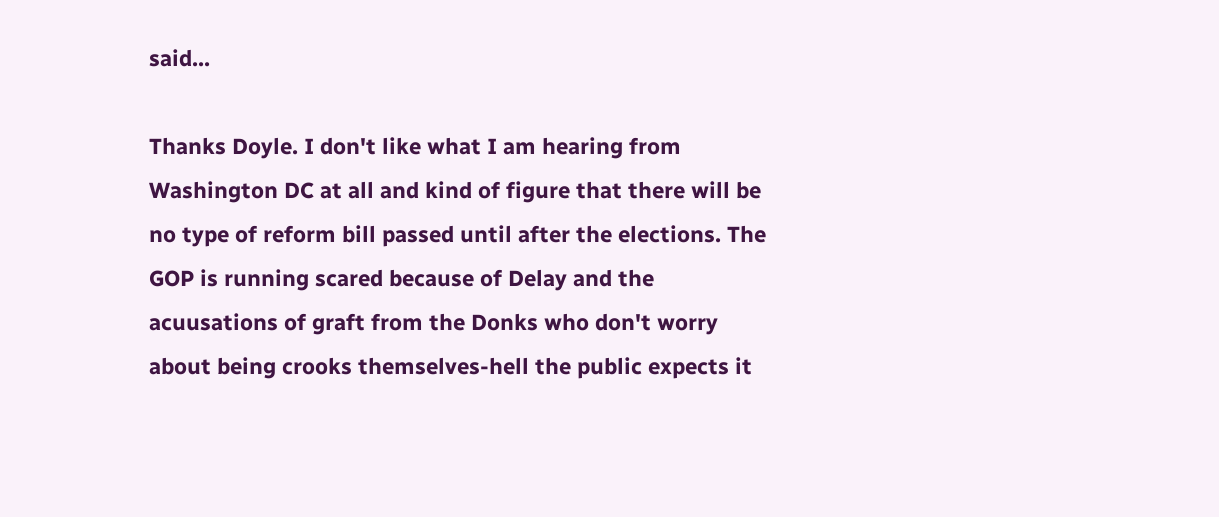said...

Thanks Doyle. I don't like what I am hearing from Washington DC at all and kind of figure that there will be no type of reform bill passed until after the elections. The GOP is running scared because of Delay and the acuusations of graft from the Donks who don't worry about being crooks themselves-hell the public expects it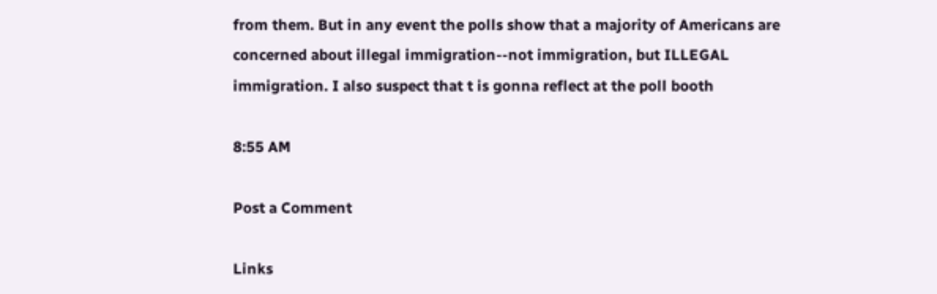from them. But in any event the polls show that a majority of Americans are concerned about illegal immigration--not immigration, but ILLEGAL immigration. I also suspect that t is gonna reflect at the poll booth

8:55 AM

Post a Comment

Links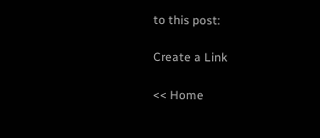to this post:

Create a Link

<< Home